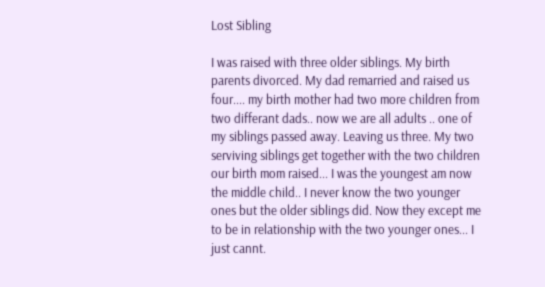Lost Sibling

I was raised with three older siblings. My birth parents divorced. My dad remarried and raised us four.... my birth mother had two more children from two differant dads.. now we are all adults .. one of my siblings passed away. Leaving us three. My two serviving siblings get together with the two children our birth mom raised... I was the youngest am now the middle child.. I never know the two younger ones but the older siblings did. Now they except me to be in relationship with the two younger ones... I just cannt.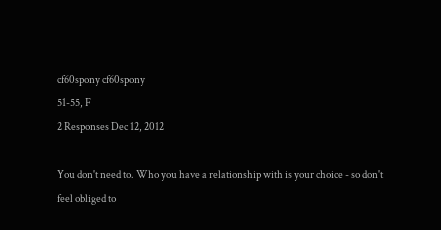cf60spony cf60spony
51-55, F
2 Responses Dec 12, 2012

You don't need to. Who you have a relationship with is your choice - so don't feel obliged to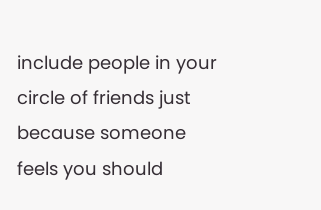include people in your circle of friends just because someone feels you should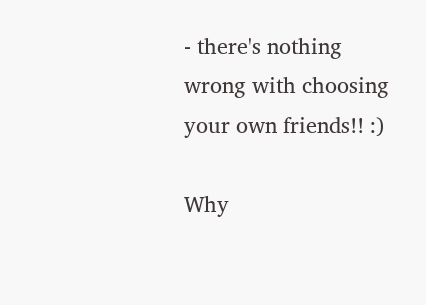- there's nothing wrong with choosing your own friends!! :)

Why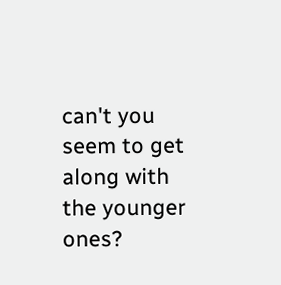can't you seem to get along with the younger ones?